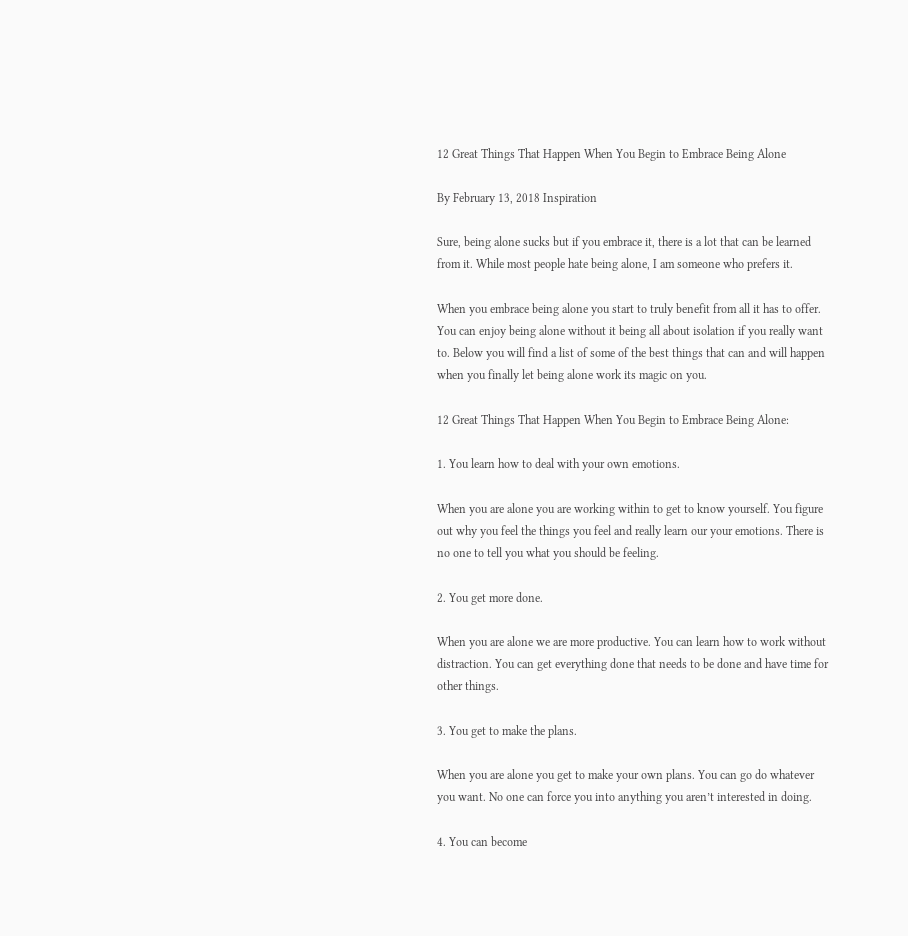12 Great Things That Happen When You Begin to Embrace Being Alone

By February 13, 2018 Inspiration

Sure, being alone sucks but if you embrace it, there is a lot that can be learned from it. While most people hate being alone, I am someone who prefers it.

When you embrace being alone you start to truly benefit from all it has to offer. You can enjoy being alone without it being all about isolation if you really want to. Below you will find a list of some of the best things that can and will happen when you finally let being alone work its magic on you.

12 Great Things That Happen When You Begin to Embrace Being Alone:

1. You learn how to deal with your own emotions.

When you are alone you are working within to get to know yourself. You figure out why you feel the things you feel and really learn our your emotions. There is no one to tell you what you should be feeling.

2. You get more done.

When you are alone we are more productive. You can learn how to work without distraction. You can get everything done that needs to be done and have time for other things.

3. You get to make the plans.

When you are alone you get to make your own plans. You can go do whatever you want. No one can force you into anything you aren’t interested in doing.

4. You can become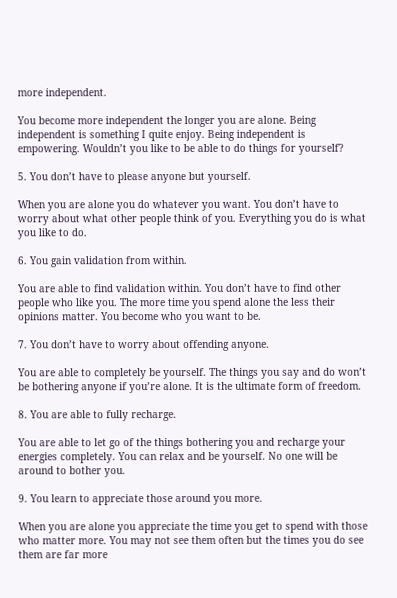more independent.

You become more independent the longer you are alone. Being independent is something I quite enjoy. Being independent is empowering. Wouldn’t you like to be able to do things for yourself?

5. You don’t have to please anyone but yourself.

When you are alone you do whatever you want. You don’t have to worry about what other people think of you. Everything you do is what you like to do.

6. You gain validation from within.

You are able to find validation within. You don’t have to find other people who like you. The more time you spend alone the less their opinions matter. You become who you want to be.

7. You don’t have to worry about offending anyone.

You are able to completely be yourself. The things you say and do won’t be bothering anyone if you’re alone. It is the ultimate form of freedom.

8. You are able to fully recharge.

You are able to let go of the things bothering you and recharge your energies completely. You can relax and be yourself. No one will be around to bother you.

9. You learn to appreciate those around you more.

When you are alone you appreciate the time you get to spend with those who matter more. You may not see them often but the times you do see them are far more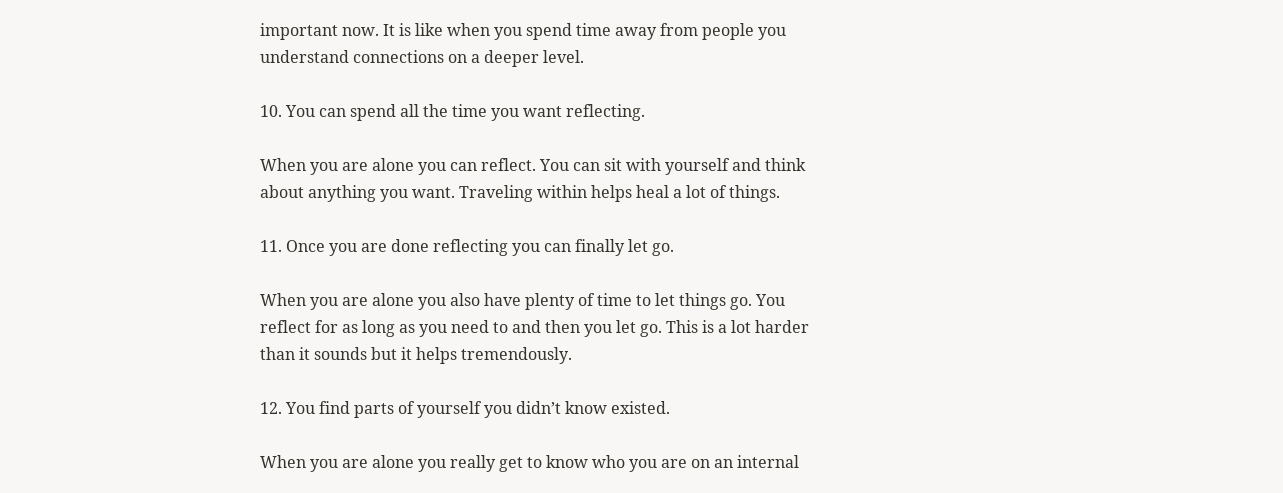important now. It is like when you spend time away from people you understand connections on a deeper level.

10. You can spend all the time you want reflecting.

When you are alone you can reflect. You can sit with yourself and think about anything you want. Traveling within helps heal a lot of things.

11. Once you are done reflecting you can finally let go.

When you are alone you also have plenty of time to let things go. You reflect for as long as you need to and then you let go. This is a lot harder than it sounds but it helps tremendously.

12. You find parts of yourself you didn’t know existed.

When you are alone you really get to know who you are on an internal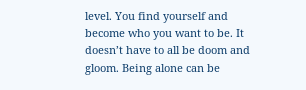level. You find yourself and become who you want to be. It doesn’t have to all be doom and gloom. Being alone can be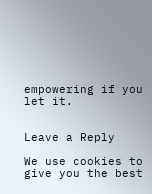empowering if you let it.


Leave a Reply

We use cookies to give you the best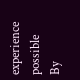experience possible
By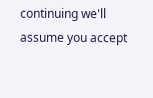continuing we'll assume you accept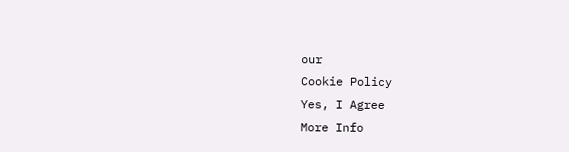our
Cookie Policy
Yes, I Agree
More Info